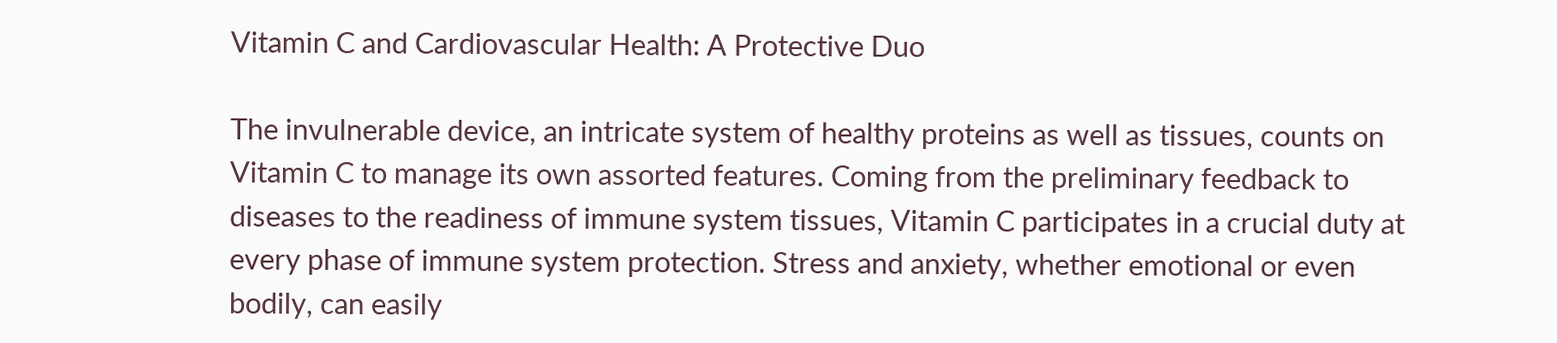Vitamin C and Cardiovascular Health: A Protective Duo

The invulnerable device, an intricate system of healthy proteins as well as tissues, counts on Vitamin C to manage its own assorted features. Coming from the preliminary feedback to diseases to the readiness of immune system tissues, Vitamin C participates in a crucial duty at every phase of immune system protection. Stress and anxiety, whether emotional or even bodily, can easily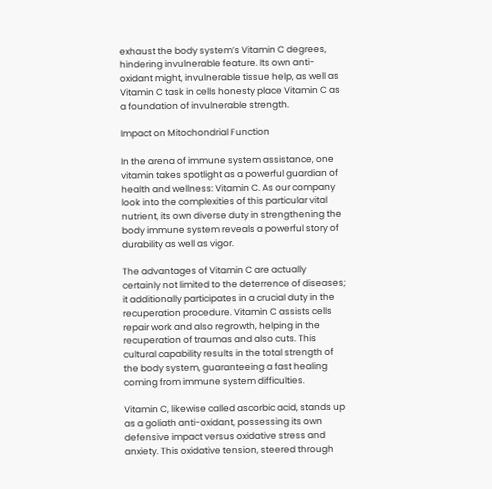exhaust the body system’s Vitamin C degrees, hindering invulnerable feature. Its own anti-oxidant might, invulnerable tissue help, as well as Vitamin C task in cells honesty place Vitamin C as a foundation of invulnerable strength.

Impact on Mitochondrial Function

In the arena of immune system assistance, one vitamin takes spotlight as a powerful guardian of health and wellness: Vitamin C. As our company look into the complexities of this particular vital nutrient, its own diverse duty in strengthening the body immune system reveals a powerful story of durability as well as vigor.

The advantages of Vitamin C are actually certainly not limited to the deterrence of diseases; it additionally participates in a crucial duty in the recuperation procedure. Vitamin C assists cells repair work and also regrowth, helping in the recuperation of traumas and also cuts. This cultural capability results in the total strength of the body system, guaranteeing a fast healing coming from immune system difficulties.

Vitamin C, likewise called ascorbic acid, stands up as a goliath anti-oxidant, possessing its own defensive impact versus oxidative stress and anxiety. This oxidative tension, steered through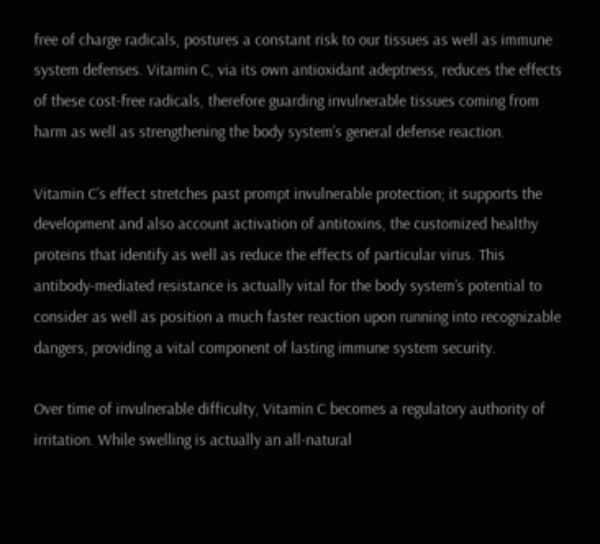free of charge radicals, postures a constant risk to our tissues as well as immune system defenses. Vitamin C, via its own antioxidant adeptness, reduces the effects of these cost-free radicals, therefore guarding invulnerable tissues coming from harm as well as strengthening the body system’s general defense reaction.

Vitamin C’s effect stretches past prompt invulnerable protection; it supports the development and also account activation of antitoxins, the customized healthy proteins that identify as well as reduce the effects of particular virus. This antibody-mediated resistance is actually vital for the body system’s potential to consider as well as position a much faster reaction upon running into recognizable dangers, providing a vital component of lasting immune system security.

Over time of invulnerable difficulty, Vitamin C becomes a regulatory authority of irritation. While swelling is actually an all-natural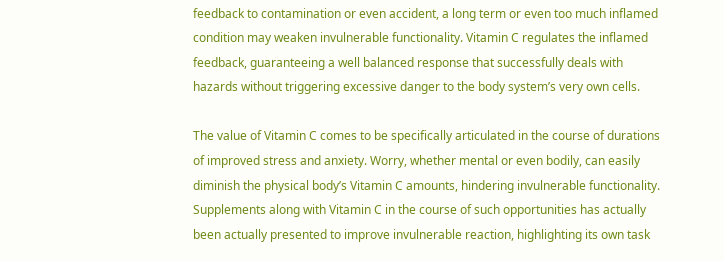feedback to contamination or even accident, a long term or even too much inflamed condition may weaken invulnerable functionality. Vitamin C regulates the inflamed feedback, guaranteeing a well balanced response that successfully deals with hazards without triggering excessive danger to the body system’s very own cells.

The value of Vitamin C comes to be specifically articulated in the course of durations of improved stress and anxiety. Worry, whether mental or even bodily, can easily diminish the physical body’s Vitamin C amounts, hindering invulnerable functionality. Supplements along with Vitamin C in the course of such opportunities has actually been actually presented to improve invulnerable reaction, highlighting its own task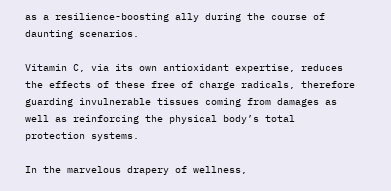as a resilience-boosting ally during the course of daunting scenarios.

Vitamin C, via its own antioxidant expertise, reduces the effects of these free of charge radicals, therefore guarding invulnerable tissues coming from damages as well as reinforcing the physical body’s total protection systems.

In the marvelous drapery of wellness,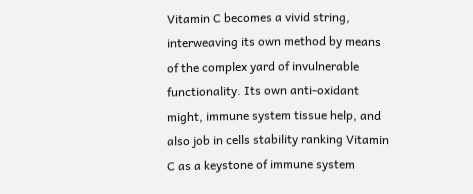Vitamin C becomes a vivid string, interweaving its own method by means of the complex yard of invulnerable functionality. Its own anti-oxidant might, immune system tissue help, and also job in cells stability ranking Vitamin C as a keystone of immune system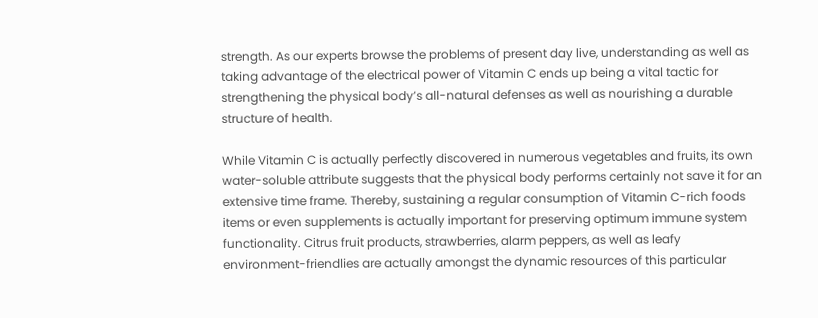strength. As our experts browse the problems of present day live, understanding as well as taking advantage of the electrical power of Vitamin C ends up being a vital tactic for strengthening the physical body’s all-natural defenses as well as nourishing a durable structure of health.

While Vitamin C is actually perfectly discovered in numerous vegetables and fruits, its own water-soluble attribute suggests that the physical body performs certainly not save it for an extensive time frame. Thereby, sustaining a regular consumption of Vitamin C-rich foods items or even supplements is actually important for preserving optimum immune system functionality. Citrus fruit products, strawberries, alarm peppers, as well as leafy environment-friendlies are actually amongst the dynamic resources of this particular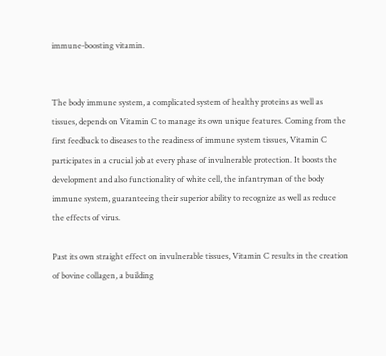immune-boosting vitamin.


The body immune system, a complicated system of healthy proteins as well as tissues, depends on Vitamin C to manage its own unique features. Coming from the first feedback to diseases to the readiness of immune system tissues, Vitamin C participates in a crucial job at every phase of invulnerable protection. It boosts the development and also functionality of white cell, the infantryman of the body immune system, guaranteeing their superior ability to recognize as well as reduce the effects of virus.

Past its own straight effect on invulnerable tissues, Vitamin C results in the creation of bovine collagen, a building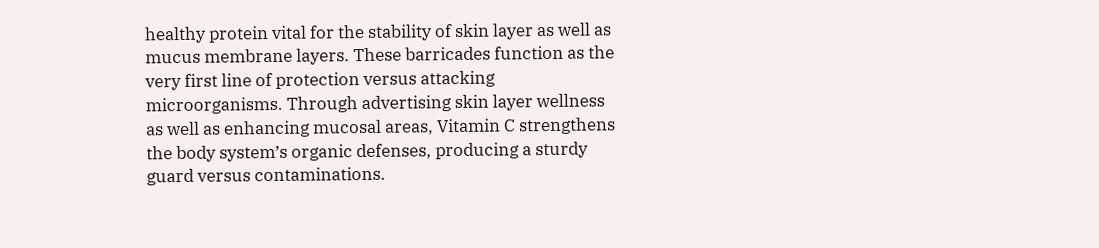healthy protein vital for the stability of skin layer as well as mucus membrane layers. These barricades function as the very first line of protection versus attacking microorganisms. Through advertising skin layer wellness as well as enhancing mucosal areas, Vitamin C strengthens the body system’s organic defenses, producing a sturdy guard versus contaminations.